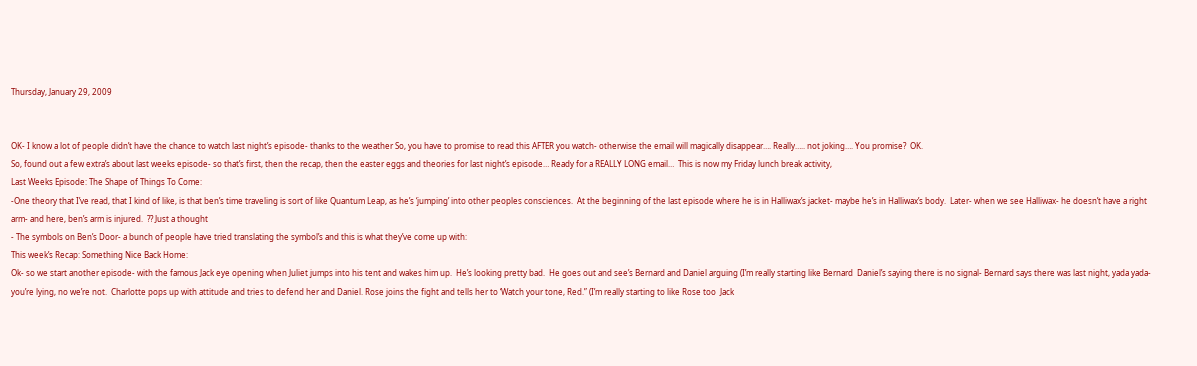Thursday, January 29, 2009


OK- I know a lot of people didn’t have the chance to watch last night’s episode- thanks to the weather So, you have to promise to read this AFTER you watch- otherwise the email will magically disappear…. Really….. not joking…. You promise?  OK.
So, found out a few extra’s about last weeks episode- so that’s first, then the recap, then the easter eggs and theories for last night’s episode… Ready for a REALLY LONG email…  This is now my Friday lunch break activity,
Last Weeks Episode: The Shape of Things To Come:
-One theory that I’ve read, that I kind of like, is that ben’s time traveling is sort of like Quantum Leap, as he’s ‘jumping’ into other peoples consciences.  At the beginning of the last episode where he is in Halliwax’s jacket- maybe he’s in Halliwax’s body.  Later- when we see Halliwax- he doesn’t have a right arm- and here, ben’s arm is injured.  ?? Just a thought
- The symbols on Ben’s Door- a bunch of people have tried translating the symbol’s and this is what they’ve come up with:
This week’s Recap: Something Nice Back Home:
Ok- so we start another episode- with the famous Jack eye opening when Juliet jumps into his tent and wakes him up.  He’s looking pretty bad.  He goes out and see’s Bernard and Daniel arguing (I’m really starting like Bernard  Daniel’s saying there is no signal- Bernard says there was last night, yada yada- you’re lying, no we’re not.  Charlotte pops up with attitude and tries to defend her and Daniel. Rose joins the fight and tells her to ‘Watch your tone, Red.” (I’m really starting to like Rose too  Jack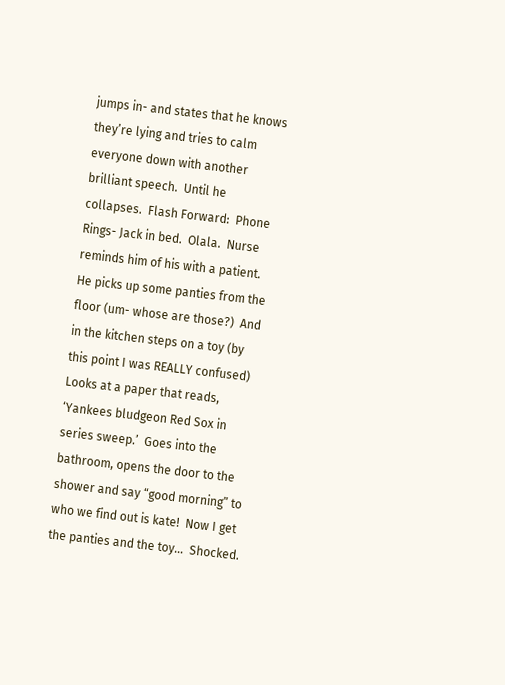jumps in- and states that he knows they’re lying and tries to calm everyone down with another brilliant speech.  Until he collapses.  Flash Forward:  Phone Rings- Jack in bed.  Olala.  Nurse reminds him of his with a patient.  He picks up some panties from the floor (um- whose are those?)  And in the kitchen steps on a toy (by this point I was REALLY confused)  Looks at a paper that reads, ‘Yankees bludgeon Red Sox in series sweep.’  Goes into the bathroom, opens the door to the shower and say “good morning” to who we find out is kate!  Now I get the panties and the toy…  Shocked.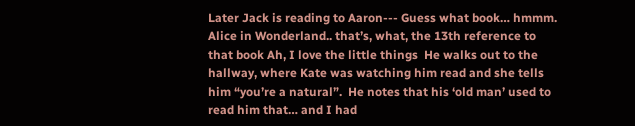Later Jack is reading to Aaron--- Guess what book… hmmm.  Alice in Wonderland.. that’s, what, the 13th reference to that book Ah, I love the little things  He walks out to the hallway, where Kate was watching him read and she tells him “you’re a natural”.  He notes that his ‘old man’ used to read him that… and I had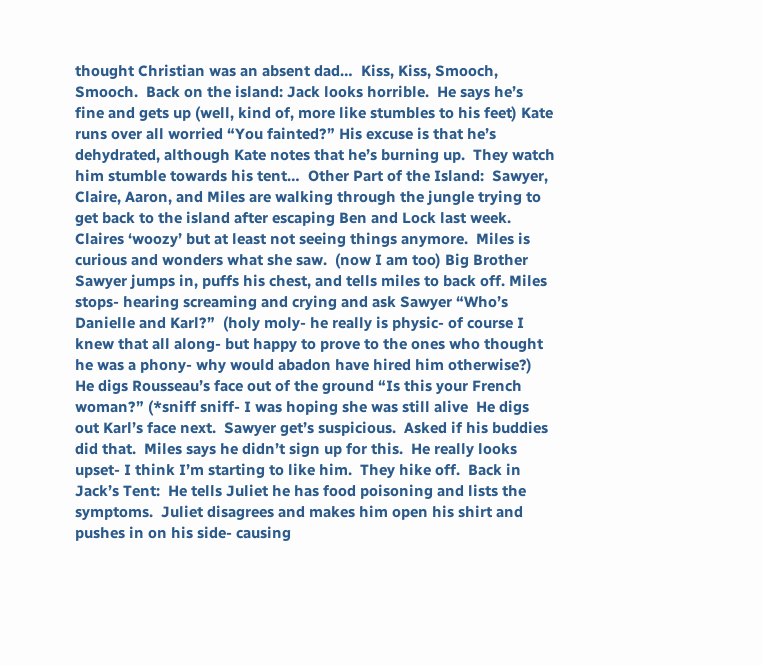thought Christian was an absent dad…  Kiss, Kiss, Smooch, Smooch.  Back on the island: Jack looks horrible.  He says he’s fine and gets up (well, kind of, more like stumbles to his feet) Kate runs over all worried “You fainted?” His excuse is that he’s dehydrated, although Kate notes that he’s burning up.  They watch him stumble towards his tent…  Other Part of the Island:  Sawyer, Claire, Aaron, and Miles are walking through the jungle trying to get back to the island after escaping Ben and Lock last week.  Claires ‘woozy’ but at least not seeing things anymore.  Miles is curious and wonders what she saw.  (now I am too) Big Brother Sawyer jumps in, puffs his chest, and tells miles to back off. Miles stops- hearing screaming and crying and ask Sawyer “Who’s Danielle and Karl?”  (holy moly- he really is physic- of course I knew that all along- but happy to prove to the ones who thought he was a phony- why would abadon have hired him otherwise?)  He digs Rousseau’s face out of the ground “Is this your French woman?” (*sniff sniff- I was hoping she was still alive  He digs out Karl’s face next.  Sawyer get’s suspicious.  Asked if his buddies did that.  Miles says he didn’t sign up for this.  He really looks upset- I think I’m starting to like him.  They hike off.  Back in Jack’s Tent:  He tells Juliet he has food poisoning and lists the symptoms.  Juliet disagrees and makes him open his shirt and pushes in on his side- causing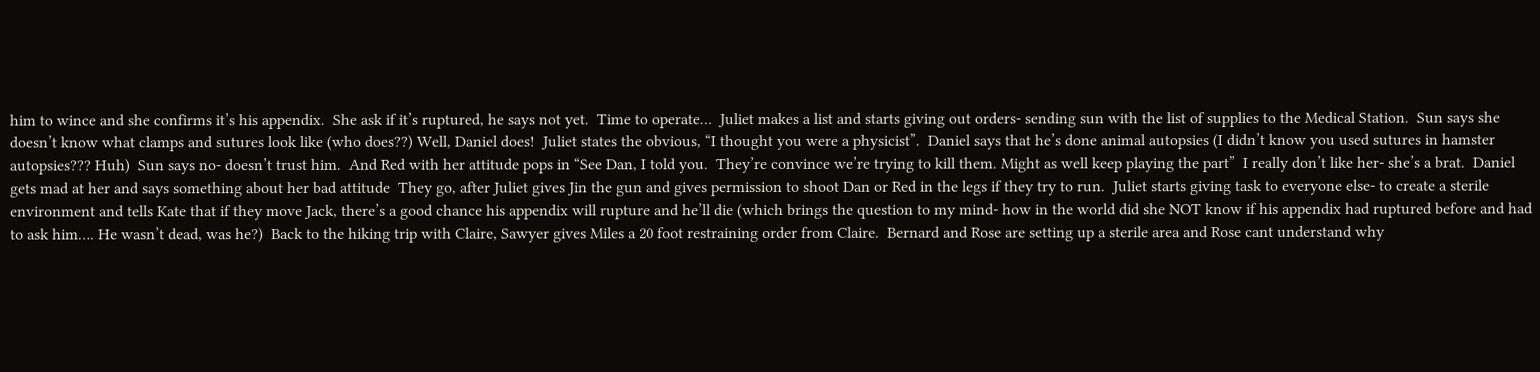him to wince and she confirms it’s his appendix.  She ask if it’s ruptured, he says not yet.  Time to operate…  Juliet makes a list and starts giving out orders- sending sun with the list of supplies to the Medical Station.  Sun says she doesn’t know what clamps and sutures look like (who does??) Well, Daniel does!  Juliet states the obvious, “I thought you were a physicist”.  Daniel says that he’s done animal autopsies (I didn’t know you used sutures in hamster autopsies??? Huh)  Sun says no- doesn’t trust him.  And Red with her attitude pops in “See Dan, I told you.  They’re convince we’re trying to kill them. Might as well keep playing the part”  I really don’t like her- she’s a brat.  Daniel gets mad at her and says something about her bad attitude  They go, after Juliet gives Jin the gun and gives permission to shoot Dan or Red in the legs if they try to run.  Juliet starts giving task to everyone else- to create a sterile environment and tells Kate that if they move Jack, there’s a good chance his appendix will rupture and he’ll die (which brings the question to my mind- how in the world did she NOT know if his appendix had ruptured before and had to ask him…. He wasn’t dead, was he?)  Back to the hiking trip with Claire, Sawyer gives Miles a 20 foot restraining order from Claire.  Bernard and Rose are setting up a sterile area and Rose cant understand why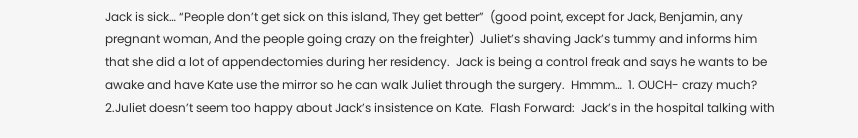Jack is sick… “People don’t get sick on this island, They get better”  (good point, except for Jack, Benjamin, any pregnant woman, And the people going crazy on the freighter)  Juliet’s shaving Jack’s tummy and informs him that she did a lot of appendectomies during her residency.  Jack is being a control freak and says he wants to be awake and have Kate use the mirror so he can walk Juliet through the surgery.  Hmmm…  1. OUCH- crazy much?  2.Juliet doesn’t seem too happy about Jack’s insistence on Kate.  Flash Forward:  Jack’s in the hospital talking with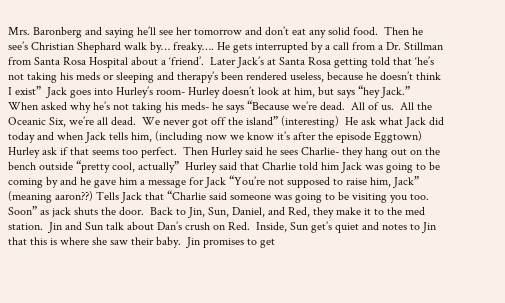Mrs. Baronberg and saying he’ll see her tomorrow and don’t eat any solid food.  Then he see’s Christian Shephard walk by… freaky…. He gets interrupted by a call from a Dr. Stillman from Santa Rosa Hospital about a ‘friend’.  Later Jack’s at Santa Rosa getting told that ‘he’s not taking his meds or sleeping and therapy’s been rendered useless, because he doesn’t think I exist”  Jack goes into Hurley’s room- Hurley doesn’t look at him, but says “hey Jack.”  When asked why he’s not taking his meds- he says “Because we’re dead.  All of us.  All the Oceanic Six, we’re all dead.  We never got off the island” (interesting)  He ask what Jack did today and when Jack tells him, (including now we know it’s after the episode Eggtown) Hurley ask if that seems too perfect.  Then Hurley said he sees Charlie- they hang out on the bench outside “pretty cool, actually”  Hurley said that Charlie told him Jack was going to be coming by and he gave him a message for Jack “You’re not supposed to raise him, Jack” (meaning aaron??) Tells Jack that “Charlie said someone was going to be visiting you too.  Soon” as jack shuts the door.  Back to Jin, Sun, Daniel, and Red, they make it to the med station.  Jin and Sun talk about Dan’s crush on Red.  Inside, Sun get’s quiet and notes to Jin that this is where she saw their baby.  Jin promises to get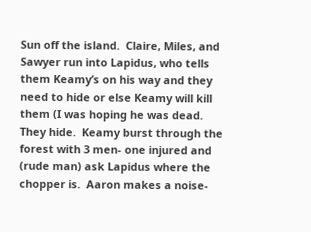Sun off the island.  Claire, Miles, and Sawyer run into Lapidus, who tells them Keamy’s on his way and they need to hide or else Keamy will kill them (I was hoping he was dead.  They hide.  Keamy burst through the forest with 3 men- one injured and (rude man) ask Lapidus where the chopper is.  Aaron makes a noise-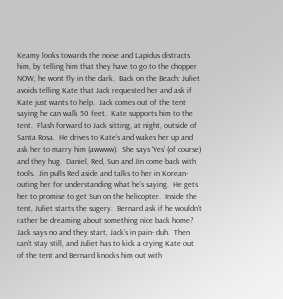Keamy looks towards the noise and Lapidus distracts him, by telling him that they have to go to the chopper NOW, he wont fly in the dark.  Back on the Beach: Juliet avoids telling Kate that Jack requested her and ask if Kate just wants to help.  Jack comes out of the tent saying he can walk 50 feet.  Kate supports him to the tent.  Flash forward to Jack sitting, at night, outside of Santa Rosa.  He drives to Kate’s and wakes her up and ask her to marry him (awwww).  She says ‘Yes’ (of course) and they hug.  Daniel, Red, Sun and Jin come back with tools.  Jin pulls Red aside and talks to her in Korean- outing her for understanding what he’s saying.  He gets her to promise to get Sun on the helicopter.  Inside the tent, Juliet starts the sugery.  Bernard ask if he wouldn’t rather be dreaming about something nice back home?  Jack says no and they start, Jack’s in pain- duh.  Then can’t stay still, and Juliet has to kick a crying Kate out of the tent and Bernard knocks him out with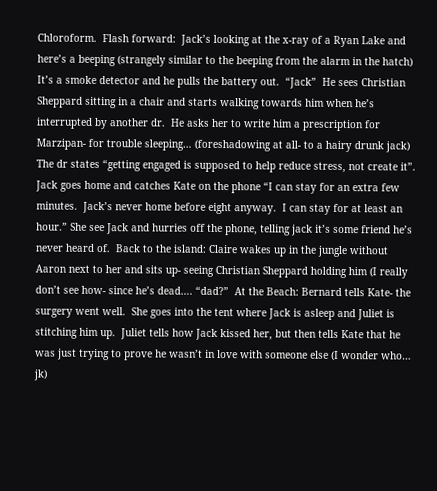Chloroform.  Flash forward:  Jack’s looking at the x-ray of a Ryan Lake and here’s a beeping (strangely similar to the beeping from the alarm in the hatch)  It’s a smoke detector and he pulls the battery out.  “Jack”  He sees Christian Sheppard sitting in a chair and starts walking towards him when he’s interrupted by another dr.  He asks her to write him a prescription for Marzipan- for trouble sleeping… (foreshadowing at all- to a hairy drunk jack)  The dr states “getting engaged is supposed to help reduce stress, not create it”.  Jack goes home and catches Kate on the phone “I can stay for an extra few minutes.  Jack’s never home before eight anyway.  I can stay for at least an hour.” She see Jack and hurries off the phone, telling jack it’s some friend he’s never heard of.  Back to the island: Claire wakes up in the jungle without Aaron next to her and sits up- seeing Christian Sheppard holding him (I really don’t see how- since he’s dead…. “dad?”  At the Beach: Bernard tells Kate- the surgery went well.  She goes into the tent where Jack is asleep and Juliet is stitching him up.  Juliet tells how Jack kissed her, but then tells Kate that he was just trying to prove he wasn’t in love with someone else (I wonder who… jk)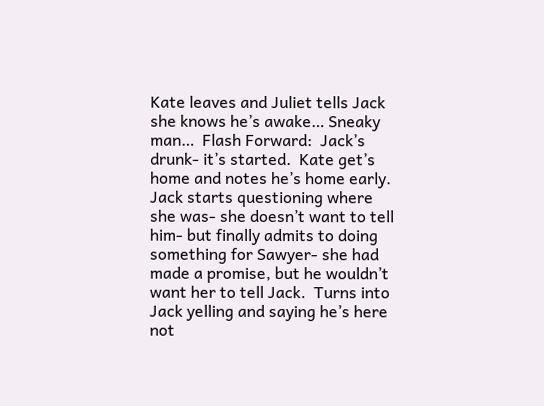Kate leaves and Juliet tells Jack she knows he’s awake… Sneaky man…  Flash Forward:  Jack’s drunk- it’s started.  Kate get’s home and notes he’s home early.  Jack starts questioning where she was- she doesn’t want to tell him- but finally admits to doing something for Sawyer- she had made a promise, but he wouldn’t want her to tell Jack.  Turns into Jack yelling and saying he’s here not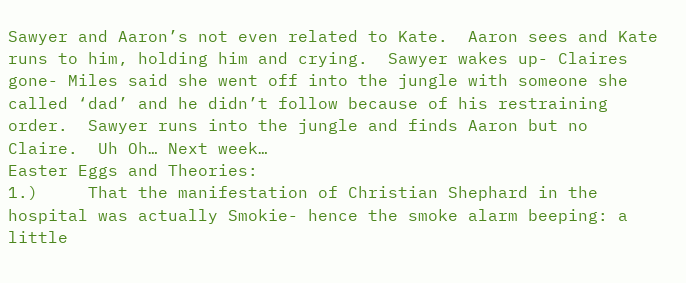Sawyer and Aaron’s not even related to Kate.  Aaron sees and Kate runs to him, holding him and crying.  Sawyer wakes up- Claires gone- Miles said she went off into the jungle with someone she called ‘dad’ and he didn’t follow because of his restraining order.  Sawyer runs into the jungle and finds Aaron but no Claire.  Uh Oh… Next week…
Easter Eggs and Theories:
1.)     That the manifestation of Christian Shephard in the hospital was actually Smokie- hence the smoke alarm beeping: a little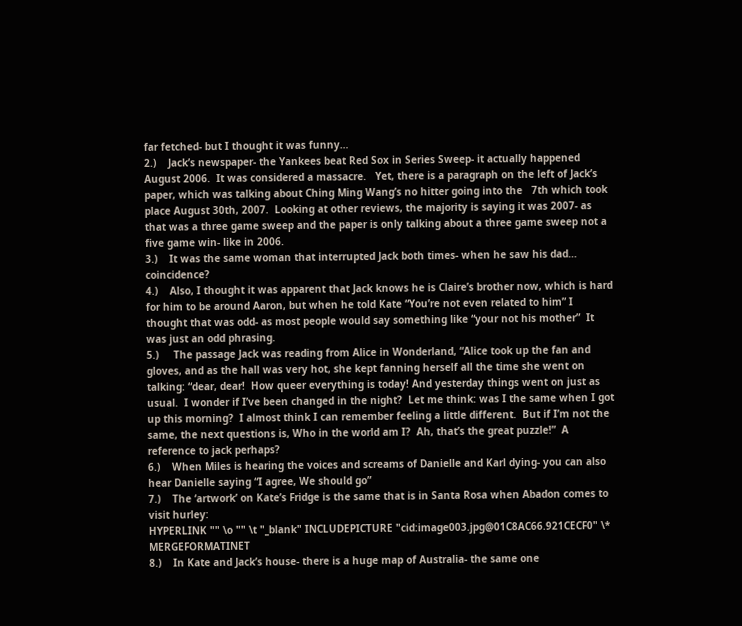far fetched- but I thought it was funny…
2.)    Jack’s newspaper- the Yankees beat Red Sox in Series Sweep- it actually happened August 2006.  It was considered a massacre.   Yet, there is a paragraph on the left of Jack’s paper, which was talking about Ching Ming Wang’s no hitter going into the   7th which took place August 30th, 2007.  Looking at other reviews, the majority is saying it was 2007- as that was a three game sweep and the paper is only talking about a three game sweep not a five game win- like in 2006.
3.)    It was the same woman that interrupted Jack both times- when he saw his dad… coincidence?
4.)    Also, I thought it was apparent that Jack knows he is Claire’s brother now, which is hard for him to be around Aaron, but when he told Kate “You’re not even related to him” I thought that was odd- as most people would say something like “your not his mother”  It was just an odd phrasing.
5.)     The passage Jack was reading from Alice in Wonderland, “Alice took up the fan and gloves, and as the hall was very hot, she kept fanning herself all the time she went on talking: “dear, dear!  How queer everything is today! And yesterday things went on just as usual.  I wonder if I’ve been changed in the night?  Let me think: was I the same when I got up this morning?  I almost think I can remember feeling a little different.  But if I’m not the same, the next questions is, Who in the world am I?  Ah, that’s the great puzzle!”  A reference to jack perhaps?
6.)    When Miles is hearing the voices and screams of Danielle and Karl dying- you can also hear Danielle saying “I agree, We should go”
7.)    The ‘artwork’ on Kate’s Fridge is the same that is in Santa Rosa when Abadon comes to visit hurley:
HYPERLINK "" \o "" \t "_blank" INCLUDEPICTURE "cid:image003.jpg@01C8AC66.921CECF0" \* MERGEFORMATINET
8.)    In Kate and Jack’s house- there is a huge map of Australia- the same one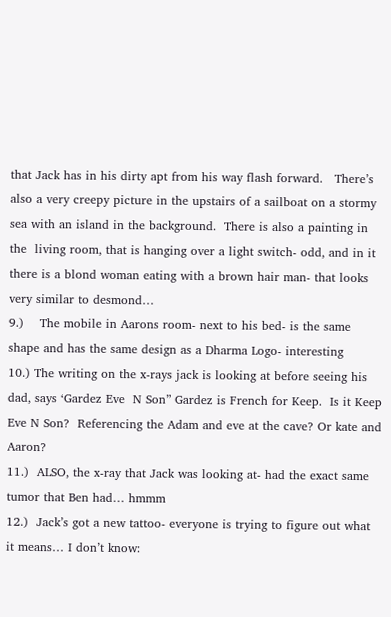that Jack has in his dirty apt from his way flash forward.   There’s also a very creepy picture in the upstairs of a sailboat on a stormy sea with an island in the background.  There is also a painting in the  living room, that is hanging over a light switch- odd, and in it there is a blond woman eating with a brown hair man- that looks very similar to desmond…
9.)    The mobile in Aarons room- next to his bed- is the same shape and has the same design as a Dharma Logo- interesting
10.) The writing on the x-rays jack is looking at before seeing his dad, says ‘Gardez Eve  N Son” Gardez is French for Keep.  Is it Keep Eve N Son?  Referencing the Adam and eve at the cave? Or kate and Aaron?
11.)  ALSO, the x-ray that Jack was looking at- had the exact same tumor that Ben had… hmmm
12.)  Jack’s got a new tattoo- everyone is trying to figure out what it means… I don’t know: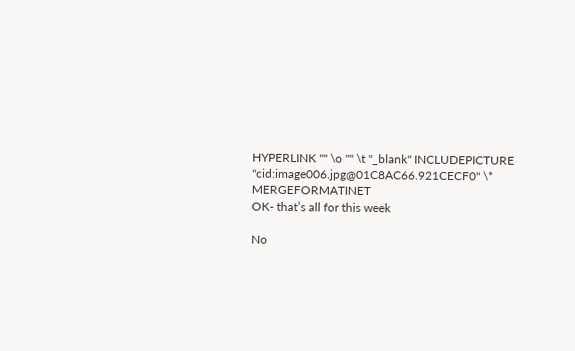HYPERLINK "" \o "" \t "_blank" INCLUDEPICTURE "cid:image006.jpg@01C8AC66.921CECF0" \* MERGEFORMATINET
OK- that’s all for this week

No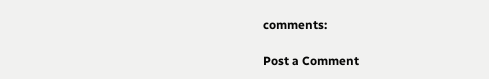comments:

Post a Comment